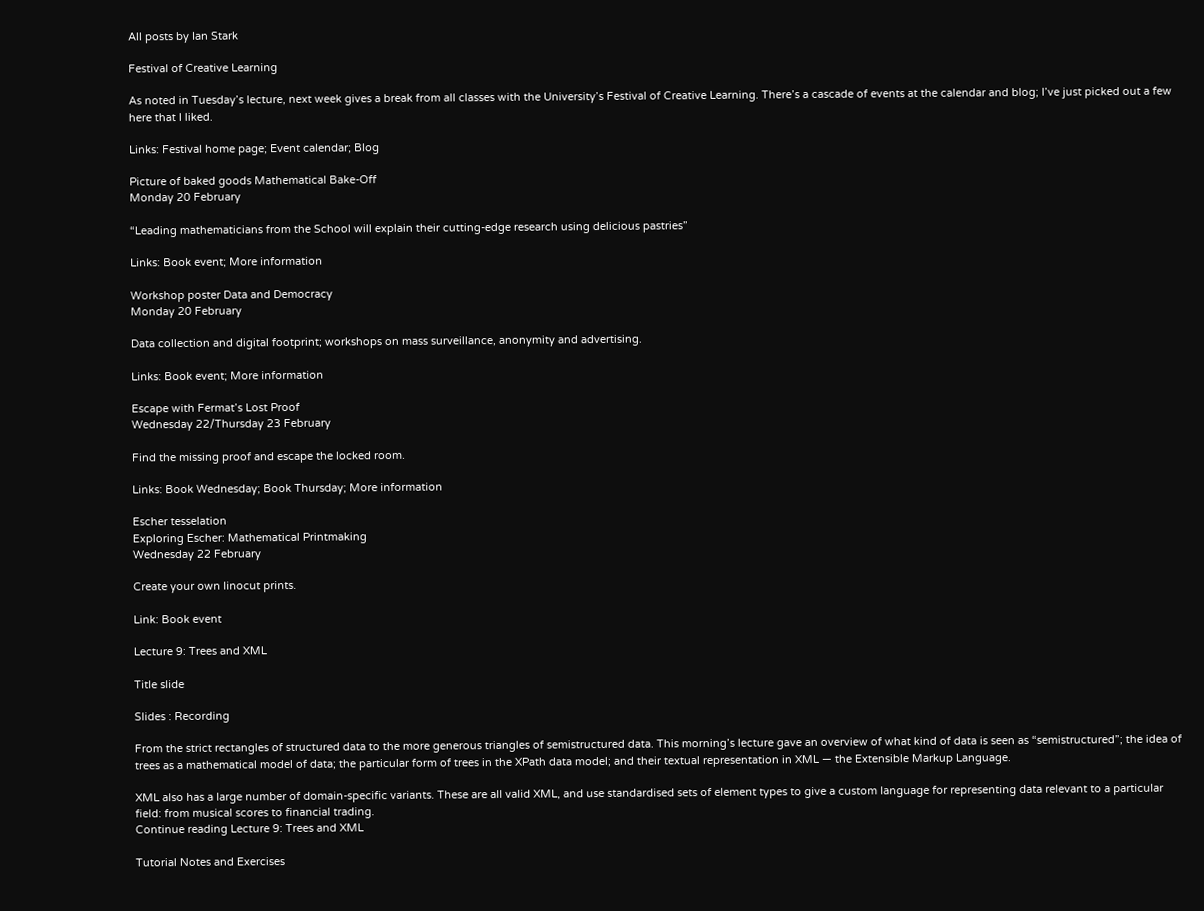All posts by Ian Stark

Festival of Creative Learning

As noted in Tuesday’s lecture, next week gives a break from all classes with the University’s Festival of Creative Learning. There’s a cascade of events at the calendar and blog; I’ve just picked out a few here that I liked.

Links: Festival home page; Event calendar; Blog

Picture of baked goods Mathematical Bake-Off
Monday 20 February

“Leading mathematicians from the School will explain their cutting-edge research using delicious pastries”

Links: Book event; More information

Workshop poster Data and Democracy
Monday 20 February

Data collection and digital footprint; workshops on mass surveillance, anonymity and advertising.

Links: Book event; More information

Escape with Fermat’s Lost Proof
Wednesday 22/Thursday 23 February

Find the missing proof and escape the locked room.

Links: Book Wednesday; Book Thursday; More information

Escher tesselation
Exploring Escher: Mathematical Printmaking
Wednesday 22 February

Create your own linocut prints.

Link: Book event

Lecture 9: Trees and XML

Title slide

Slides : Recording

From the strict rectangles of structured data to the more generous triangles of semistructured data. This morning’s lecture gave an overview of what kind of data is seen as “semistructured”; the idea of trees as a mathematical model of data; the particular form of trees in the XPath data model; and their textual representation in XML — the Extensible Markup Language.

XML also has a large number of domain-specific variants. These are all valid XML, and use standardised sets of element types to give a custom language for representing data relevant to a particular field: from musical scores to financial trading.
Continue reading Lecture 9: Trees and XML

Tutorial Notes and Exercises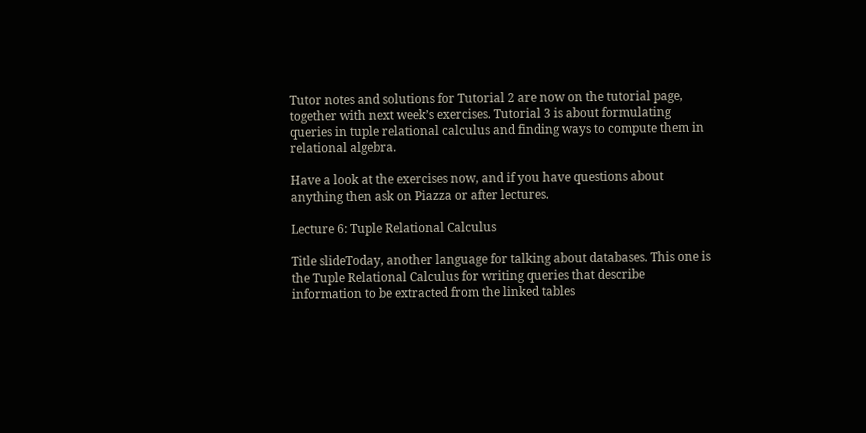Tutor notes and solutions for Tutorial 2 are now on the tutorial page, together with next week’s exercises. Tutorial 3 is about formulating queries in tuple relational calculus and finding ways to compute them in relational algebra.

Have a look at the exercises now, and if you have questions about anything then ask on Piazza or after lectures.

Lecture 6: Tuple Relational Calculus

Title slideToday, another language for talking about databases. This one is the Tuple Relational Calculus for writing queries that describe information to be extracted from the linked tables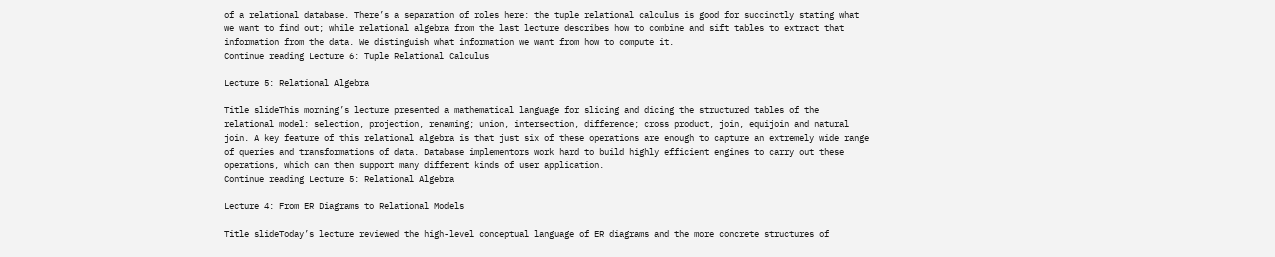of a relational database. There’s a separation of roles here: the tuple relational calculus is good for succinctly stating what we want to find out; while relational algebra from the last lecture describes how to combine and sift tables to extract that information from the data. We distinguish what information we want from how to compute it.
Continue reading Lecture 6: Tuple Relational Calculus

Lecture 5: Relational Algebra

Title slideThis morning’s lecture presented a mathematical language for slicing and dicing the structured tables of the relational model: selection, projection, renaming; union, intersection, difference; cross product, join, equijoin and natural join. A key feature of this relational algebra is that just six of these operations are enough to capture an extremely wide range of queries and transformations of data. Database implementors work hard to build highly efficient engines to carry out these operations, which can then support many different kinds of user application.
Continue reading Lecture 5: Relational Algebra

Lecture 4: From ER Diagrams to Relational Models

Title slideToday’s lecture reviewed the high-level conceptual language of ER diagrams and the more concrete structures of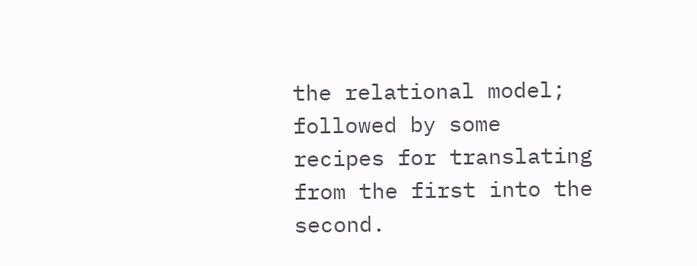the relational model; followed by some recipes for translating from the first into the second.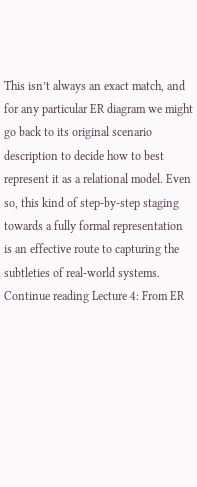This isn’t always an exact match, and for any particular ER diagram we might go back to its original scenario description to decide how to best represent it as a relational model. Even so, this kind of step-by-step staging towards a fully formal representation is an effective route to capturing the subtleties of real-world systems.
Continue reading Lecture 4: From ER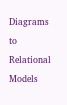Diagrams to Relational Models